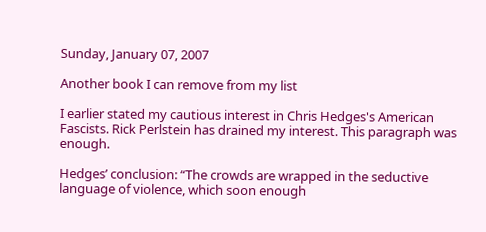Sunday, January 07, 2007

Another book I can remove from my list

I earlier stated my cautious interest in Chris Hedges's American Fascists. Rick Perlstein has drained my interest. This paragraph was enough.

Hedges’ conclusion: “The crowds are wrapped in the seductive language of violence, which soon enough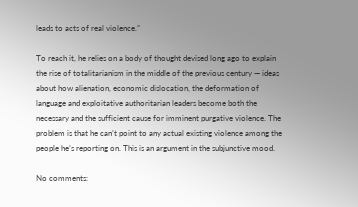leads to acts of real violence.”

To reach it, he relies on a body of thought devised long ago to explain the rise of totalitarianism in the middle of the previous century — ideas about how alienation, economic dislocation, the deformation of language and exploitative authoritarian leaders become both the necessary and the sufficient cause for imminent purgative violence. The problem is that he can’t point to any actual existing violence among the people he’s reporting on. This is an argument in the subjunctive mood.

No comments: